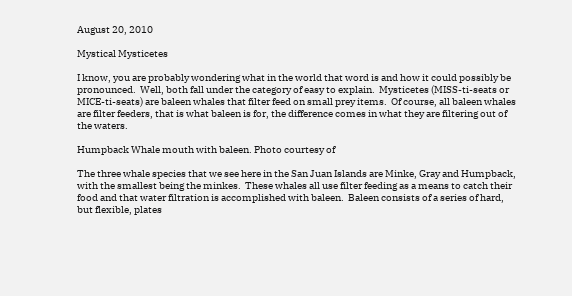August 20, 2010

Mystical Mysticetes

I know, you are probably wondering what in the world that word is and how it could possibly be pronounced.  Well, both fall under the category of easy to explain.  Mysticetes (MISS-ti-seats or MICE-ti-seats) are baleen whales that filter feed on small prey items.  Of course, all baleen whales are filter feeders, that is what baleen is for, the difference comes in what they are filtering out of the waters.

Humpback Whale mouth with baleen. Photo courtesy of

The three whale species that we see here in the San Juan Islands are Minke, Gray and Humpback, with the smallest being the minkes.  These whales all use filter feeding as a means to catch their food and that water filtration is accomplished with baleen.  Baleen consists of a series of hard, but flexible, plates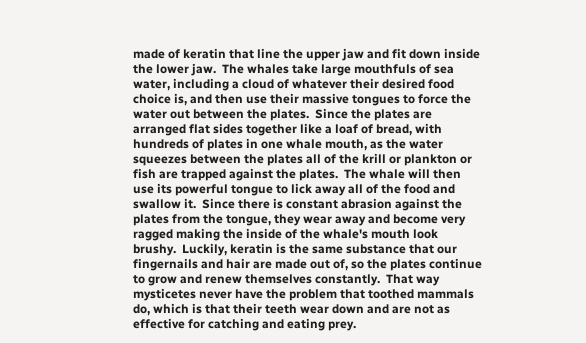made of keratin that line the upper jaw and fit down inside the lower jaw.  The whales take large mouthfuls of sea water, including a cloud of whatever their desired food choice is, and then use their massive tongues to force the water out between the plates.  Since the plates are arranged flat sides together like a loaf of bread, with hundreds of plates in one whale mouth, as the water squeezes between the plates all of the krill or plankton or fish are trapped against the plates.  The whale will then use its powerful tongue to lick away all of the food and swallow it.  Since there is constant abrasion against the plates from the tongue, they wear away and become very ragged making the inside of the whale's mouth look brushy.  Luckily, keratin is the same substance that our fingernails and hair are made out of, so the plates continue to grow and renew themselves constantly.  That way mysticetes never have the problem that toothed mammals do, which is that their teeth wear down and are not as effective for catching and eating prey.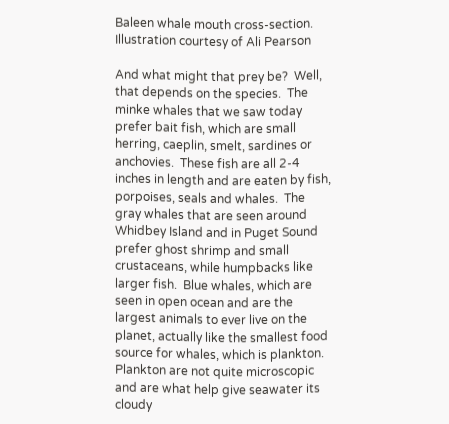Baleen whale mouth cross-section. Illustration courtesy of Ali Pearson

And what might that prey be?  Well, that depends on the species.  The minke whales that we saw today prefer bait fish, which are small herring, caeplin, smelt, sardines or anchovies.  These fish are all 2-4 inches in length and are eaten by fish, porpoises, seals and whales.  The gray whales that are seen around Whidbey Island and in Puget Sound prefer ghost shrimp and small crustaceans, while humpbacks like larger fish.  Blue whales, which are seen in open ocean and are the largest animals to ever live on the planet, actually like the smallest food source for whales, which is plankton.  Plankton are not quite microscopic and are what help give seawater its cloudy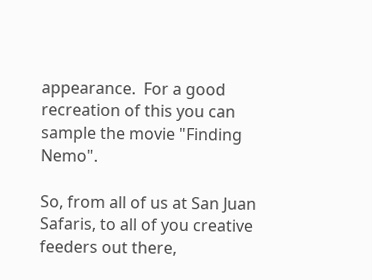appearance.  For a good recreation of this you can sample the movie "Finding Nemo".

So, from all of us at San Juan Safaris, to all of you creative feeders out there,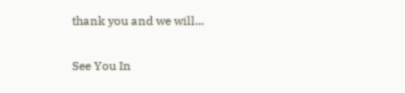thank you and we will...

See You In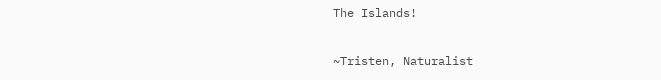The Islands!

~Tristen, Naturalist